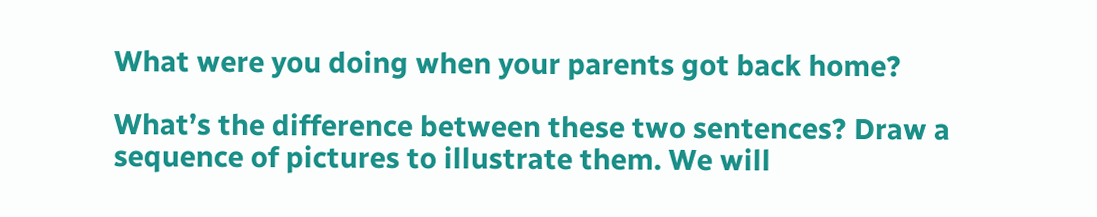What were you doing when your parents got back home?

What’s the difference between these two sentences? Draw a sequence of pictures to illustrate them. We will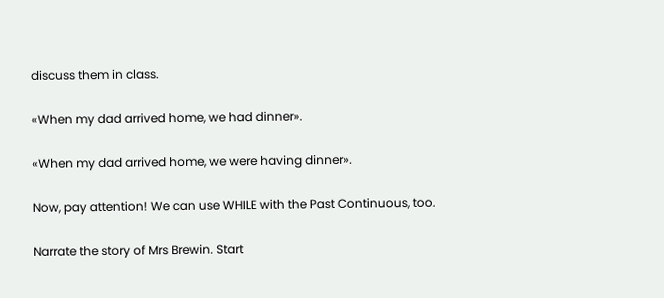discuss them in class.

«When my dad arrived home, we had dinner».

«When my dad arrived home, we were having dinner».

Now, pay attention! We can use WHILE with the Past Continuous, too.

Narrate the story of Mrs Brewin. Start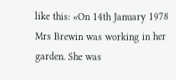like this: «On 14th January 1978 Mrs Brewin was working in her garden. She was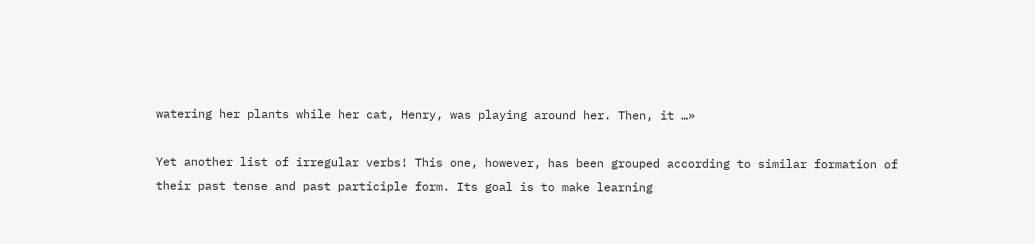watering her plants while her cat, Henry, was playing around her. Then, it …»

Yet another list of irregular verbs! This one, however, has been grouped according to similar formation of their past tense and past participle form. Its goal is to make learning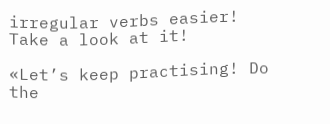irregular verbs easier! Take a look at it!

«Let’s keep practising! Do the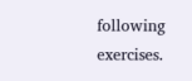following exercises.